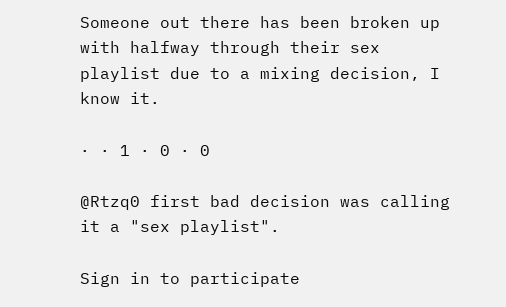Someone out there has been broken up with halfway through their sex playlist due to a mixing decision, I know it.

· · 1 · 0 · 0

@Rtzq0 first bad decision was calling it a "sex playlist".

Sign in to participate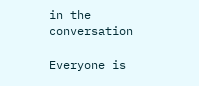in the conversation

Everyone is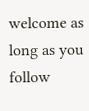welcome as long as you follow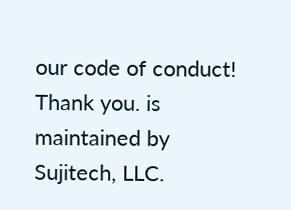our code of conduct! Thank you. is maintained by Sujitech, LLC.